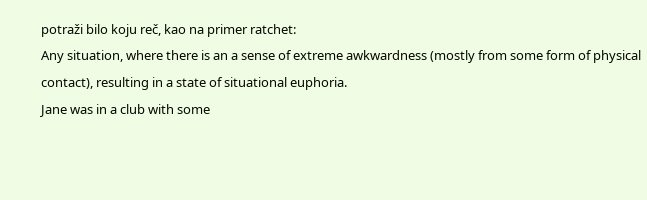potraži bilo koju reč, kao na primer ratchet:
Any situation, where there is an a sense of extreme awkwardness (mostly from some form of physical contact), resulting in a state of situational euphoria.
Jane was in a club with some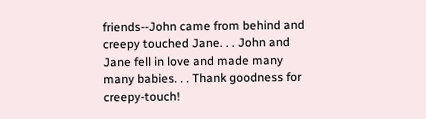friends--John came from behind and creepy touched Jane. . . John and Jane fell in love and made many many babies. . . Thank goodness for creepy-touch!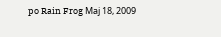po Rain Frog Мај 18, 2009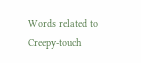Words related to Creepy-touch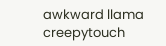awkward llama creepytouch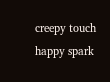creepy touch happy spark